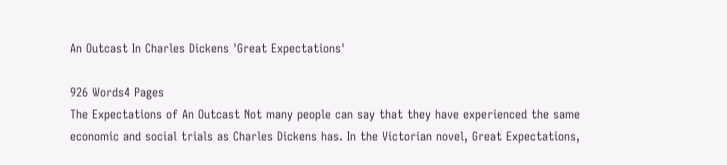An Outcast In Charles Dickens 'Great Expectations'

926 Words4 Pages
The Expectations of An Outcast Not many people can say that they have experienced the same economic and social trials as Charles Dickens has. In the Victorian novel, Great Expectations,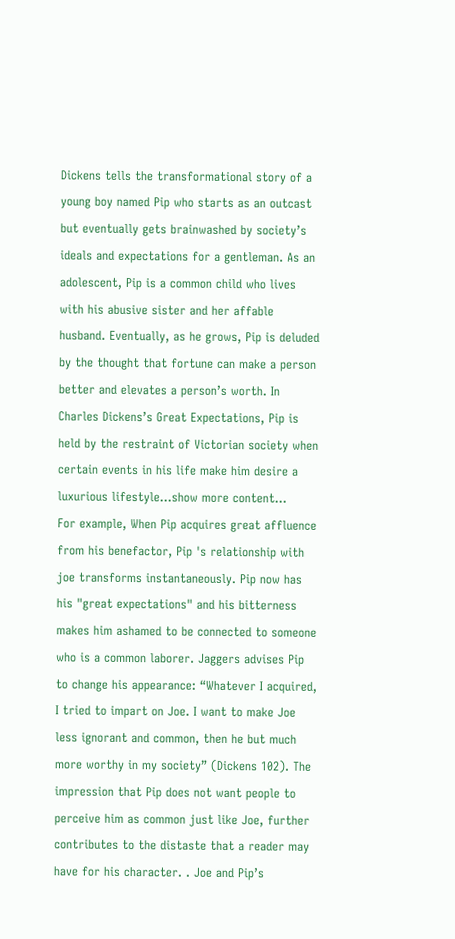Dickens tells the transformational story of a young boy named Pip who starts as an outcast but eventually gets brainwashed by society’s ideals and expectations for a gentleman. As an adolescent, Pip is a common child who lives with his abusive sister and her affable husband. Eventually, as he grows, Pip is deluded by the thought that fortune can make a person better and elevates a person’s worth. In Charles Dickens’s Great Expectations, Pip is held by the restraint of Victorian society when certain events in his life make him desire a luxurious lifestyle…show more content…
For example, When Pip acquires great affluence from his benefactor, Pip 's relationship with joe transforms instantaneously. Pip now has his "great expectations" and his bitterness makes him ashamed to be connected to someone who is a common laborer. Jaggers advises Pip to change his appearance: “Whatever I acquired, I tried to impart on Joe. I want to make Joe less ignorant and common, then he but much more worthy in my society” (Dickens 102). The impression that Pip does not want people to perceive him as common just like Joe, further contributes to the distaste that a reader may have for his character. . Joe and Pip’s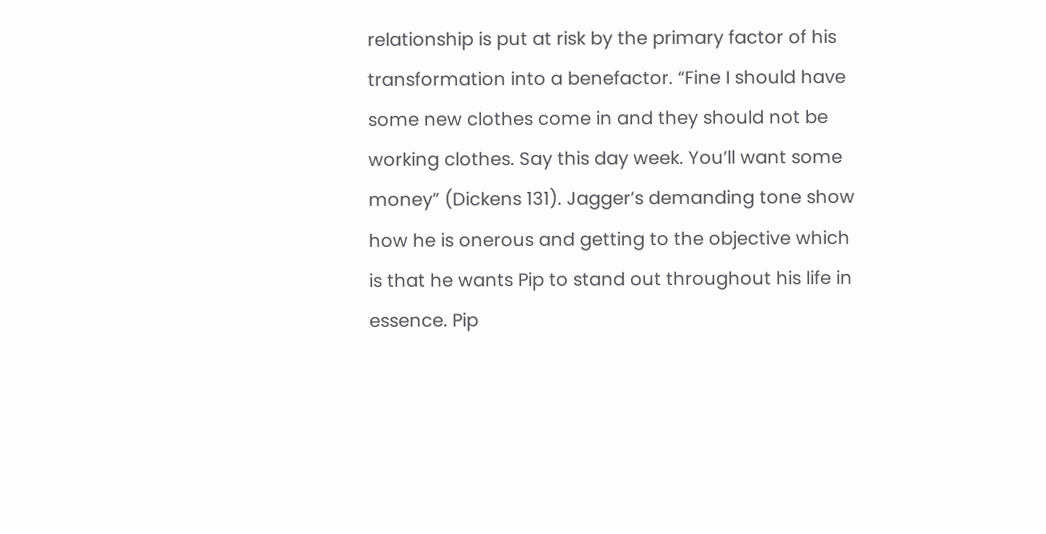relationship is put at risk by the primary factor of his transformation into a benefactor. “Fine I should have some new clothes come in and they should not be working clothes. Say this day week. You’ll want some money” (Dickens 131). Jagger’s demanding tone show how he is onerous and getting to the objective which is that he wants Pip to stand out throughout his life in essence. Pip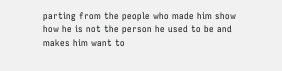parting from the people who made him show how he is not the person he used to be and makes him want to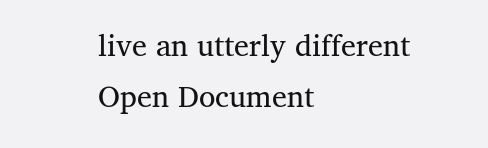live an utterly different
Open Document